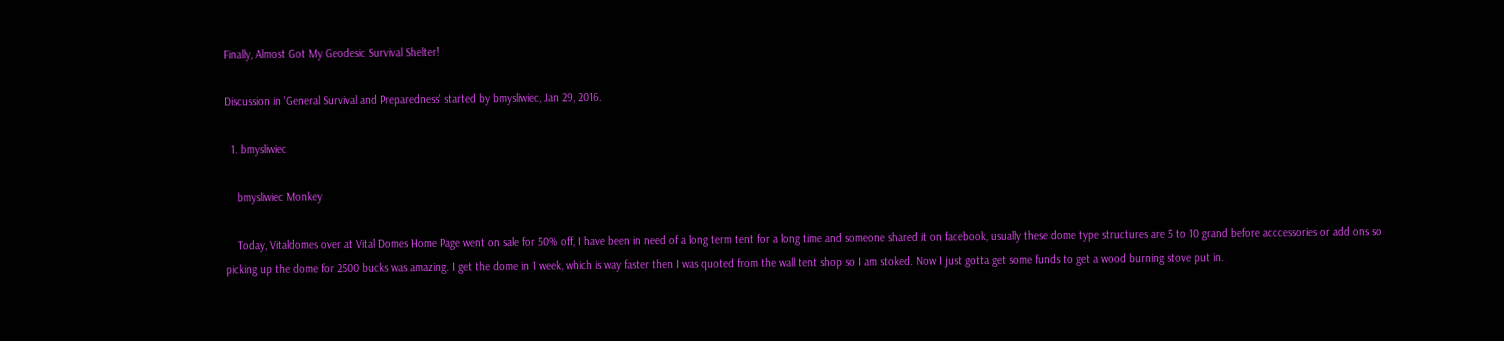Finally, Almost Got My Geodesic Survival Shelter!

Discussion in 'General Survival and Preparedness' started by bmysliwiec, Jan 29, 2016.

  1. bmysliwiec

    bmysliwiec Monkey

    Today, Vitaldomes over at Vital Domes Home Page went on sale for 50% off, I have been in need of a long term tent for a long time and someone shared it on facebook, usually these dome type structures are 5 to 10 grand before acccessories or add ons so picking up the dome for 2500 bucks was amazing. I get the dome in 1 week, which is way faster then I was quoted from the wall tent shop so I am stoked. Now I just gotta get some funds to get a wood burning stove put in.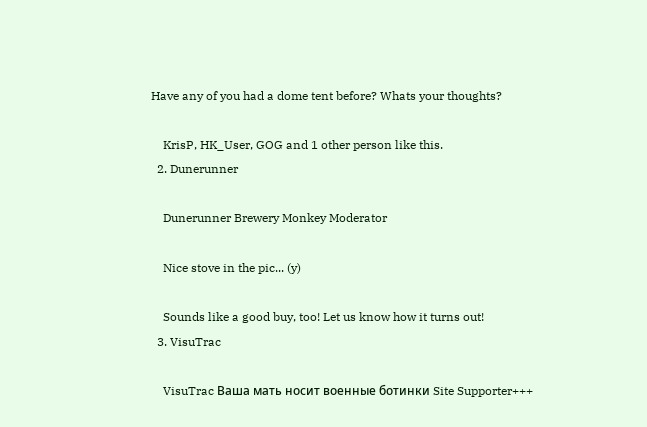Have any of you had a dome tent before? Whats your thoughts?

    KrisP, HK_User, GOG and 1 other person like this.
  2. Dunerunner

    Dunerunner Brewery Monkey Moderator

    Nice stove in the pic... (y)

    Sounds like a good buy, too! Let us know how it turns out!
  3. VisuTrac

    VisuTrac Ваша мать носит военные ботинки Site Supporter+++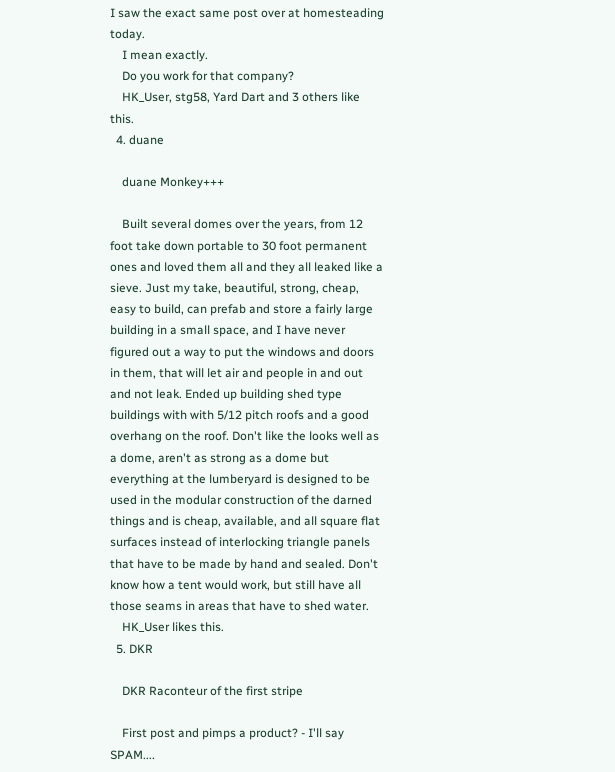I saw the exact same post over at homesteading today.
    I mean exactly.
    Do you work for that company?
    HK_User, stg58, Yard Dart and 3 others like this.
  4. duane

    duane Monkey+++

    Built several domes over the years, from 12 foot take down portable to 30 foot permanent ones and loved them all and they all leaked like a sieve. Just my take, beautiful, strong, cheap, easy to build, can prefab and store a fairly large building in a small space, and I have never figured out a way to put the windows and doors in them, that will let air and people in and out and not leak. Ended up building shed type buildings with with 5/12 pitch roofs and a good overhang on the roof. Don't like the looks well as a dome, aren't as strong as a dome but everything at the lumberyard is designed to be used in the modular construction of the darned things and is cheap, available, and all square flat surfaces instead of interlocking triangle panels that have to be made by hand and sealed. Don't know how a tent would work, but still have all those seams in areas that have to shed water.
    HK_User likes this.
  5. DKR

    DKR Raconteur of the first stripe

    First post and pimps a product? - I'll say SPAM....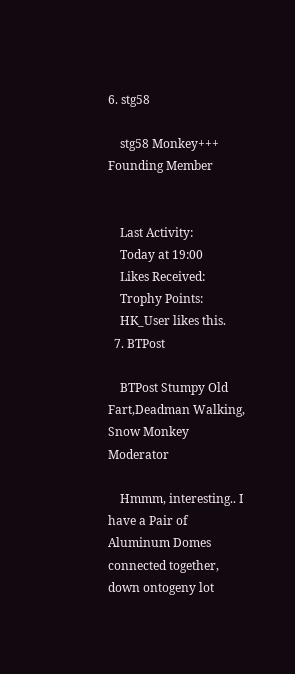6. stg58

    stg58 Monkey+++ Founding Member


    Last Activity:
    Today at 19:00
    Likes Received:
    Trophy Points:
    HK_User likes this.
  7. BTPost

    BTPost Stumpy Old Fart,Deadman Walking, Snow Monkey Moderator

    Hmmm, interesting.. I have a Pair of Aluminum Domes connected together, down ontogeny lot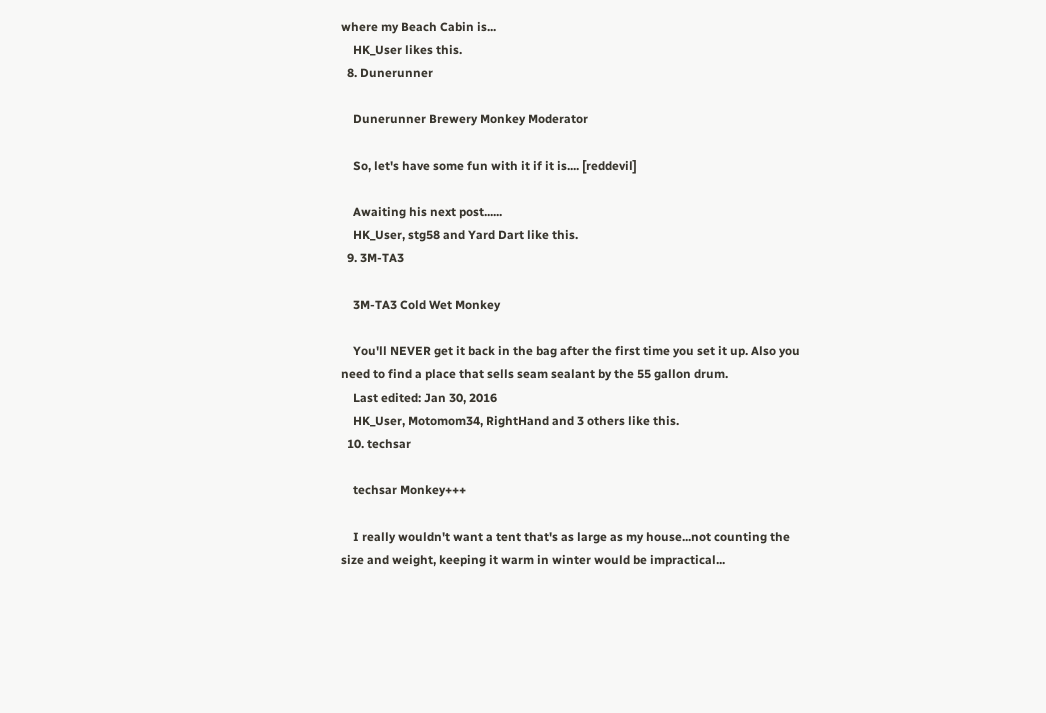where my Beach Cabin is...
    HK_User likes this.
  8. Dunerunner

    Dunerunner Brewery Monkey Moderator

    So, let's have some fun with it if it is.... [reddevil]

    Awaiting his next post......
    HK_User, stg58 and Yard Dart like this.
  9. 3M-TA3

    3M-TA3 Cold Wet Monkey

    You'll NEVER get it back in the bag after the first time you set it up. Also you need to find a place that sells seam sealant by the 55 gallon drum.
    Last edited: Jan 30, 2016
    HK_User, Motomom34, RightHand and 3 others like this.
  10. techsar

    techsar Monkey+++

    I really wouldn't want a tent that's as large as my house...not counting the size and weight, keeping it warm in winter would be impractical...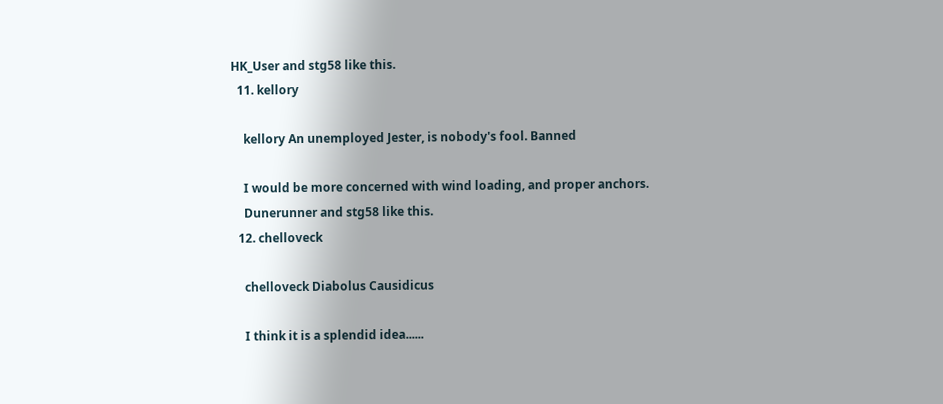HK_User and stg58 like this.
  11. kellory

    kellory An unemployed Jester, is nobody's fool. Banned

    I would be more concerned with wind loading, and proper anchors.
    Dunerunner and stg58 like this.
  12. chelloveck

    chelloveck Diabolus Causidicus

    I think it is a splendid idea......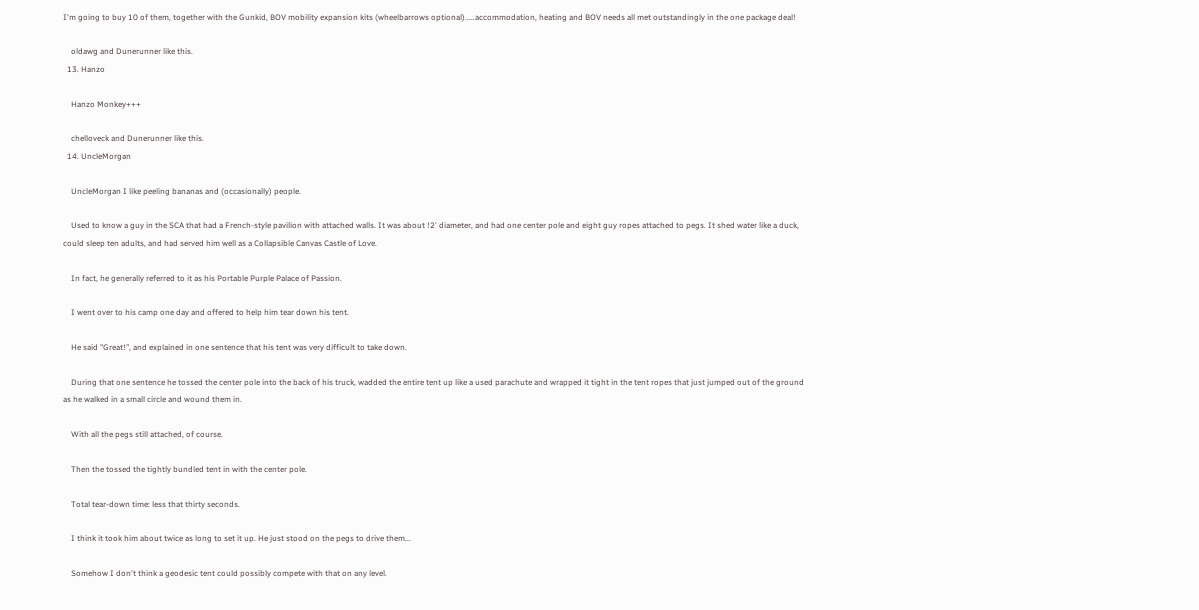I'm going to buy 10 of them, together with the Gunkid, BOV mobility expansion kits (wheelbarrows optional).....accommodation, heating and BOV needs all met outstandingly in the one package deal!

    oldawg and Dunerunner like this.
  13. Hanzo

    Hanzo Monkey+++

    chelloveck and Dunerunner like this.
  14. UncleMorgan

    UncleMorgan I like peeling bananas and (occasionally) people.

    Used to know a guy in the SCA that had a French-style pavilion with attached walls. It was about !2' diameter, and had one center pole and eight guy ropes attached to pegs. It shed water like a duck, could sleep ten adults, and had served him well as a Collapsible Canvas Castle of Love.

    In fact, he generally referred to it as his Portable Purple Palace of Passion.

    I went over to his camp one day and offered to help him tear down his tent.

    He said "Great!", and explained in one sentence that his tent was very difficult to take down.

    During that one sentence he tossed the center pole into the back of his truck, wadded the entire tent up like a used parachute and wrapped it tight in the tent ropes that just jumped out of the ground as he walked in a small circle and wound them in.

    With all the pegs still attached, of course.

    Then the tossed the tightly bundled tent in with the center pole.

    Total tear-down time: less that thirty seconds.

    I think it took him about twice as long to set it up. He just stood on the pegs to drive them...

    Somehow I don't think a geodesic tent could possibly compete with that on any level.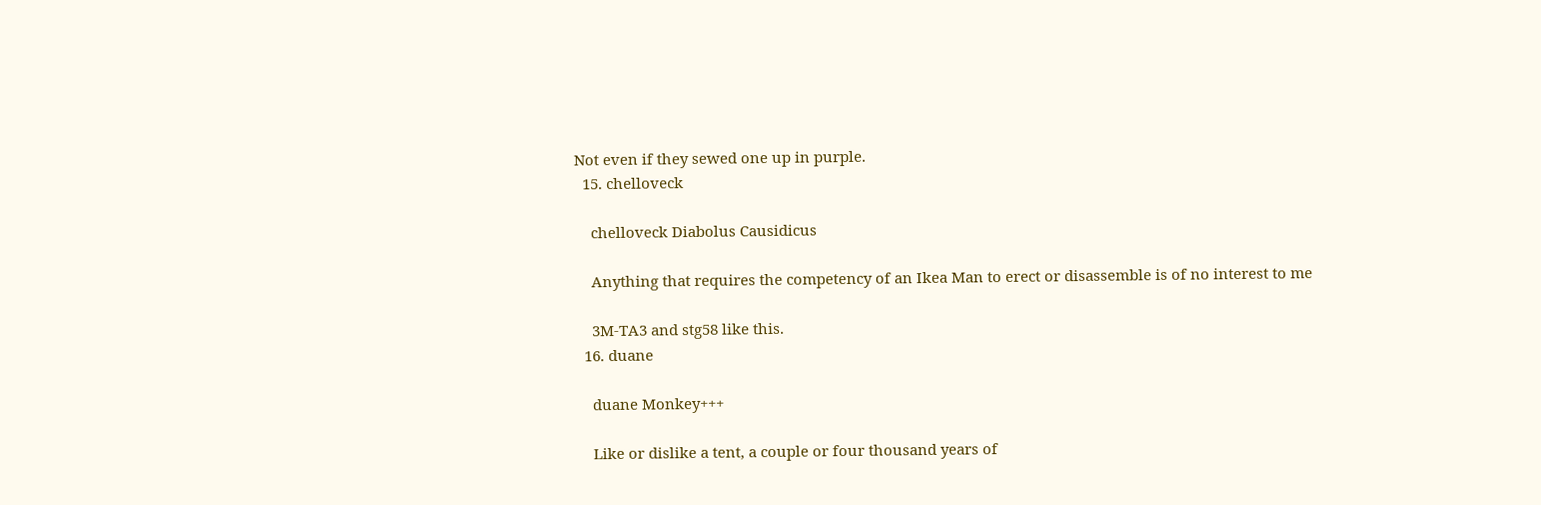Not even if they sewed one up in purple.
  15. chelloveck

    chelloveck Diabolus Causidicus

    Anything that requires the competency of an Ikea Man to erect or disassemble is of no interest to me

    3M-TA3 and stg58 like this.
  16. duane

    duane Monkey+++

    Like or dislike a tent, a couple or four thousand years of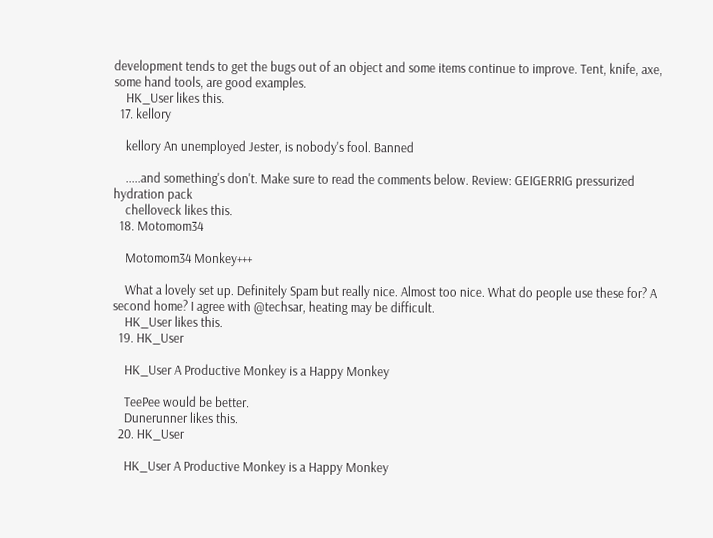development tends to get the bugs out of an object and some items continue to improve. Tent, knife, axe, some hand tools, are good examples.
    HK_User likes this.
  17. kellory

    kellory An unemployed Jester, is nobody's fool. Banned

    .....and something's don't. Make sure to read the comments below. Review: GEIGERRIG pressurized hydration pack
    chelloveck likes this.
  18. Motomom34

    Motomom34 Monkey+++

    What a lovely set up. Definitely Spam but really nice. Almost too nice. What do people use these for? A second home? I agree with @techsar, heating may be difficult.
    HK_User likes this.
  19. HK_User

    HK_User A Productive Monkey is a Happy Monkey

    TeePee would be better.
    Dunerunner likes this.
  20. HK_User

    HK_User A Productive Monkey is a Happy Monkey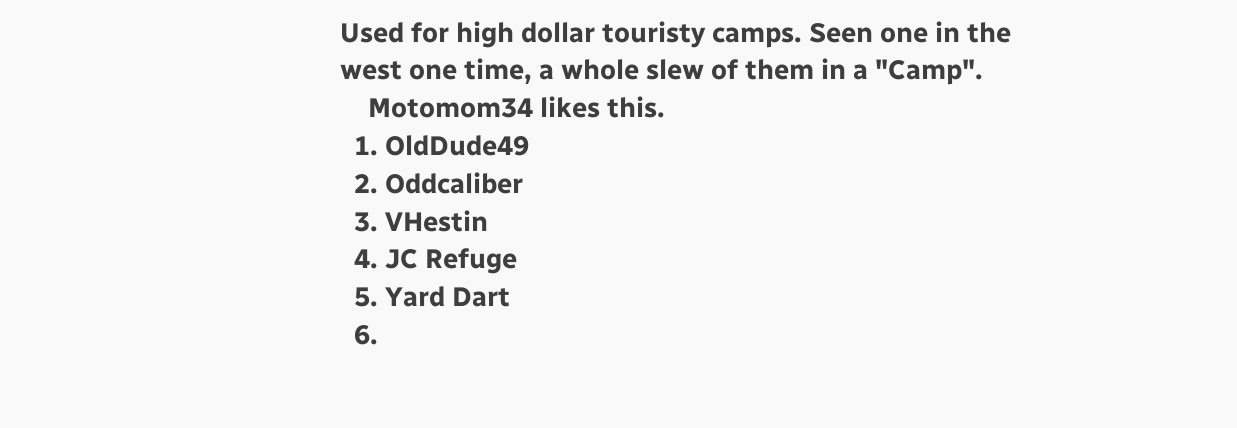Used for high dollar touristy camps. Seen one in the west one time, a whole slew of them in a "Camp".
    Motomom34 likes this.
  1. OldDude49
  2. Oddcaliber
  3. VHestin
  4. JC Refuge
  5. Yard Dart
  6.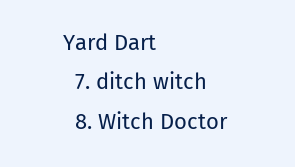Yard Dart
  7. ditch witch
  8. Witch Doctor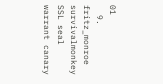01
  9. fritz_monroe
survivalmonkey SSL seal warrant canary